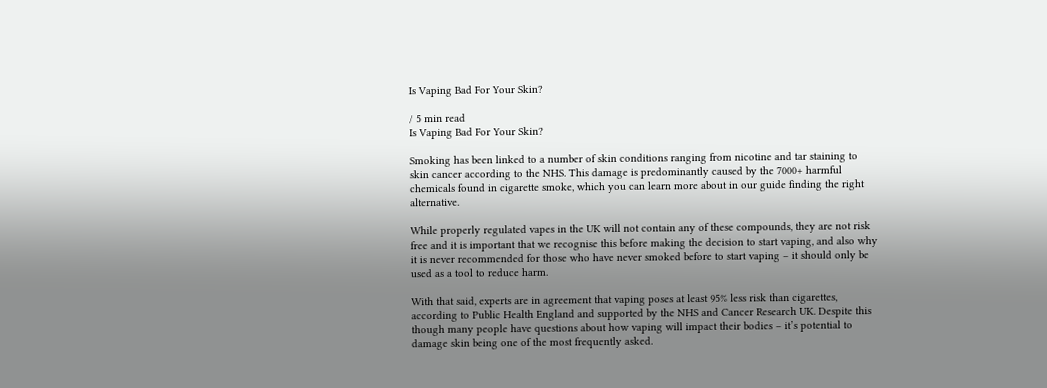Is Vaping Bad For Your Skin?

/ 5 min read
Is Vaping Bad For Your Skin?

Smoking has been linked to a number of skin conditions ranging from nicotine and tar staining to skin cancer according to the NHS. This damage is predominantly caused by the 7000+ harmful chemicals found in cigarette smoke, which you can learn more about in our guide finding the right alternative.

While properly regulated vapes in the UK will not contain any of these compounds, they are not risk free and it is important that we recognise this before making the decision to start vaping, and also why it is never recommended for those who have never smoked before to start vaping – it should only be used as a tool to reduce harm.

With that said, experts are in agreement that vaping poses at least 95% less risk than cigarettes, according to Public Health England and supported by the NHS and Cancer Research UK. Despite this though many people have questions about how vaping will impact their bodies – it’s potential to damage skin being one of the most frequently asked.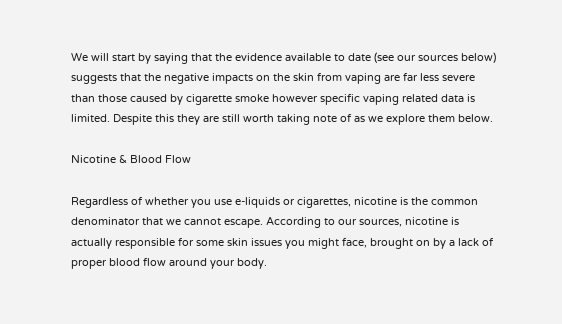We will start by saying that the evidence available to date (see our sources below) suggests that the negative impacts on the skin from vaping are far less severe than those caused by cigarette smoke however specific vaping related data is limited. Despite this they are still worth taking note of as we explore them below.

Nicotine & Blood Flow

Regardless of whether you use e-liquids or cigarettes, nicotine is the common denominator that we cannot escape. According to our sources, nicotine is actually responsible for some skin issues you might face, brought on by a lack of proper blood flow around your body.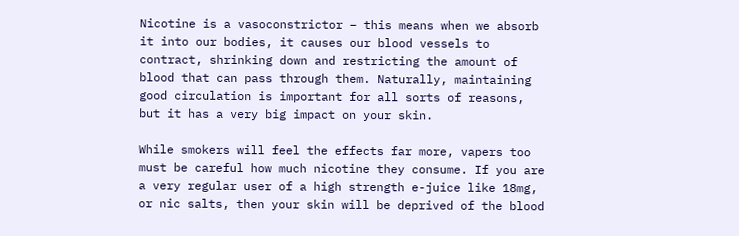Nicotine is a vasoconstrictor – this means when we absorb it into our bodies, it causes our blood vessels to contract, shrinking down and restricting the amount of blood that can pass through them. Naturally, maintaining good circulation is important for all sorts of reasons, but it has a very big impact on your skin.

While smokers will feel the effects far more, vapers too must be careful how much nicotine they consume. If you are a very regular user of a high strength e-juice like 18mg, or nic salts, then your skin will be deprived of the blood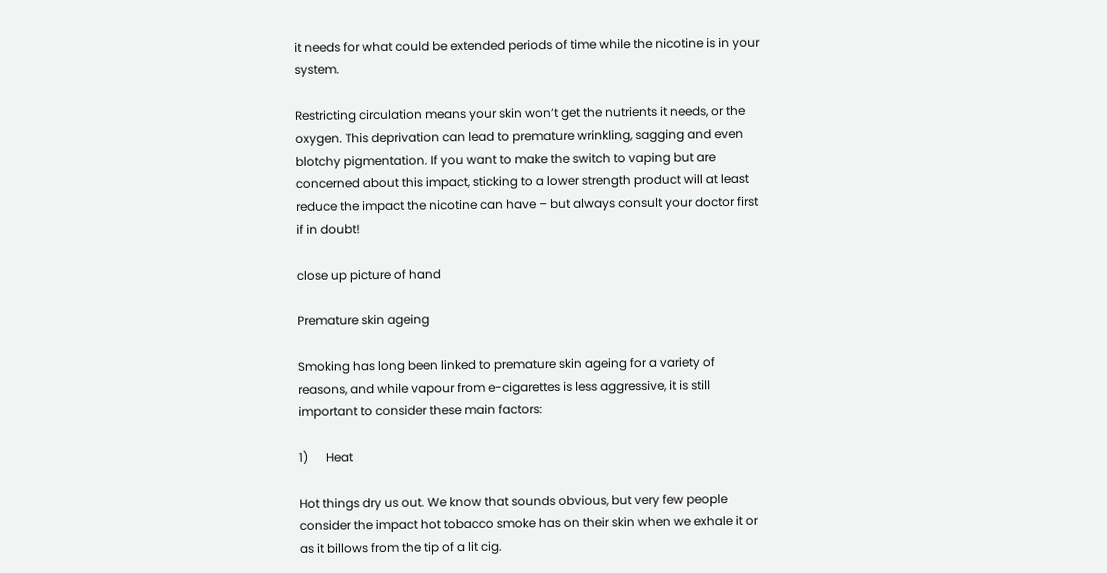it needs for what could be extended periods of time while the nicotine is in your system.

Restricting circulation means your skin won’t get the nutrients it needs, or the oxygen. This deprivation can lead to premature wrinkling, sagging and even blotchy pigmentation. If you want to make the switch to vaping but are concerned about this impact, sticking to a lower strength product will at least reduce the impact the nicotine can have – but always consult your doctor first if in doubt!

close up picture of hand

Premature skin ageing

Smoking has long been linked to premature skin ageing for a variety of reasons, and while vapour from e-cigarettes is less aggressive, it is still important to consider these main factors:

1)      Heat

Hot things dry us out. We know that sounds obvious, but very few people consider the impact hot tobacco smoke has on their skin when we exhale it or as it billows from the tip of a lit cig.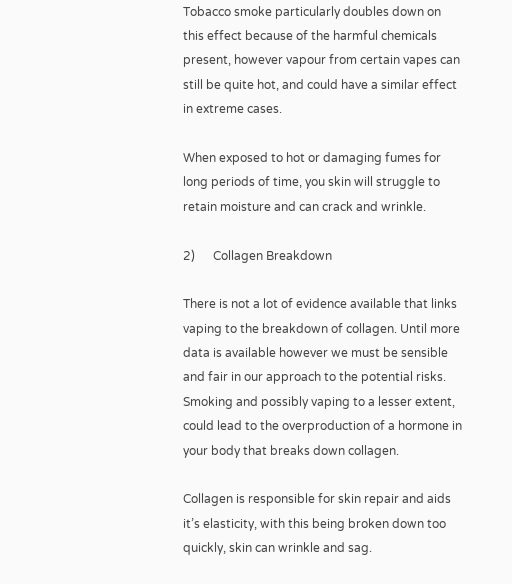Tobacco smoke particularly doubles down on this effect because of the harmful chemicals present, however vapour from certain vapes can still be quite hot, and could have a similar effect in extreme cases.

When exposed to hot or damaging fumes for long periods of time, you skin will struggle to retain moisture and can crack and wrinkle.

2)      Collagen Breakdown

There is not a lot of evidence available that links vaping to the breakdown of collagen. Until more data is available however we must be sensible and fair in our approach to the potential risks. Smoking and possibly vaping to a lesser extent, could lead to the overproduction of a hormone in your body that breaks down collagen.

Collagen is responsible for skin repair and aids it’s elasticity, with this being broken down too quickly, skin can wrinkle and sag.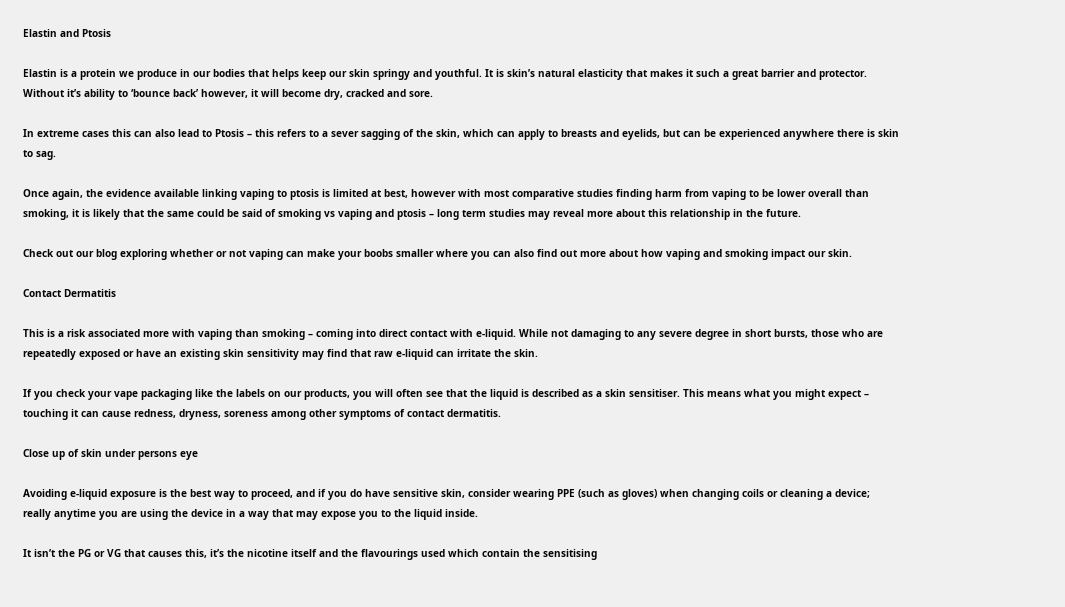Elastin and Ptosis

Elastin is a protein we produce in our bodies that helps keep our skin springy and youthful. It is skin’s natural elasticity that makes it such a great barrier and protector. Without it’s ability to ‘bounce back’ however, it will become dry, cracked and sore.

In extreme cases this can also lead to Ptosis – this refers to a sever sagging of the skin, which can apply to breasts and eyelids, but can be experienced anywhere there is skin to sag.

Once again, the evidence available linking vaping to ptosis is limited at best, however with most comparative studies finding harm from vaping to be lower overall than smoking, it is likely that the same could be said of smoking vs vaping and ptosis – long term studies may reveal more about this relationship in the future.

Check out our blog exploring whether or not vaping can make your boobs smaller where you can also find out more about how vaping and smoking impact our skin.

Contact Dermatitis

This is a risk associated more with vaping than smoking – coming into direct contact with e-liquid. While not damaging to any severe degree in short bursts, those who are repeatedly exposed or have an existing skin sensitivity may find that raw e-liquid can irritate the skin.

If you check your vape packaging like the labels on our products, you will often see that the liquid is described as a skin sensitiser. This means what you might expect – touching it can cause redness, dryness, soreness among other symptoms of contact dermatitis.

Close up of skin under persons eye

Avoiding e-liquid exposure is the best way to proceed, and if you do have sensitive skin, consider wearing PPE (such as gloves) when changing coils or cleaning a device; really anytime you are using the device in a way that may expose you to the liquid inside.

It isn’t the PG or VG that causes this, it’s the nicotine itself and the flavourings used which contain the sensitising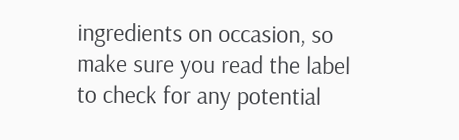ingredients on occasion, so make sure you read the label to check for any potential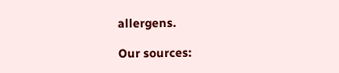allergens.

Our sources: